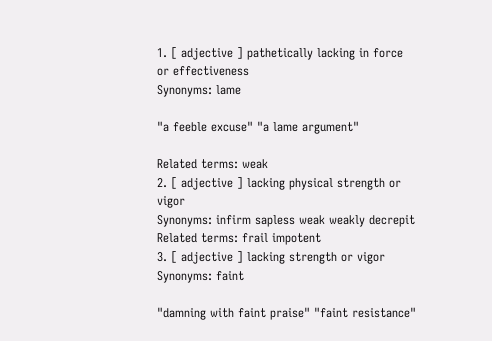1. [ adjective ] pathetically lacking in force or effectiveness
Synonyms: lame

"a feeble excuse" "a lame argument"

Related terms: weak
2. [ adjective ] lacking physical strength or vigor
Synonyms: infirm sapless weak weakly decrepit
Related terms: frail impotent
3. [ adjective ] lacking strength or vigor
Synonyms: faint

"damning with faint praise" "faint resistance"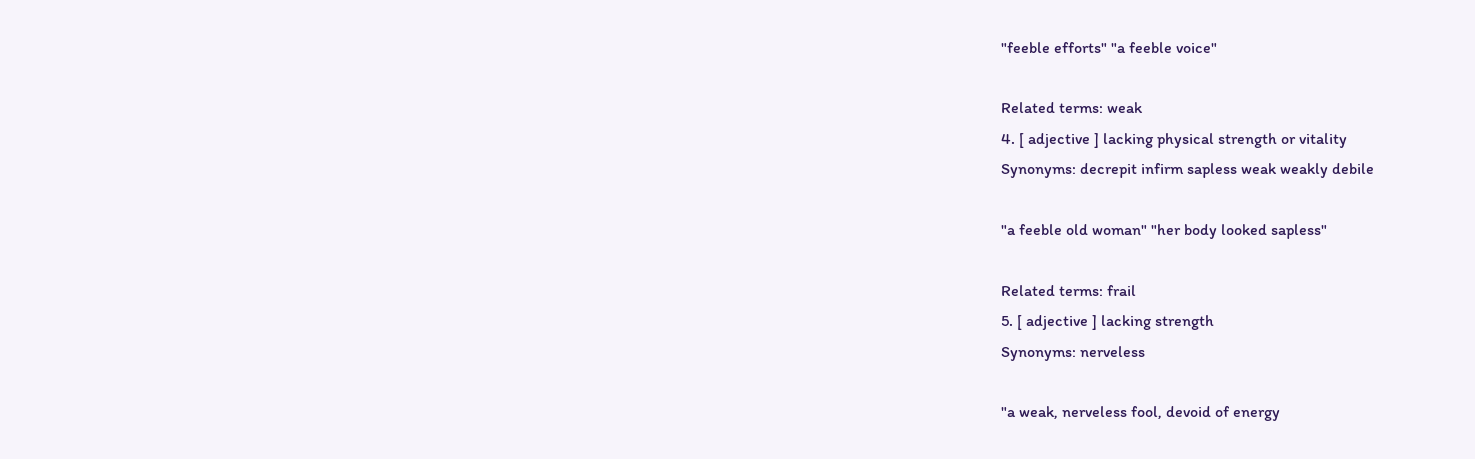"feeble efforts" "a feeble voice"

Related terms: weak
4. [ adjective ] lacking physical strength or vitality
Synonyms: decrepit infirm sapless weak weakly debile

"a feeble old woman" "her body looked sapless"

Related terms: frail
5. [ adjective ] lacking strength
Synonyms: nerveless

"a weak, nerveless fool, devoid of energy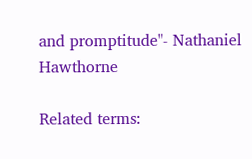and promptitude"- Nathaniel Hawthorne

Related terms: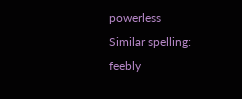powerless
Similar spelling:   feebly